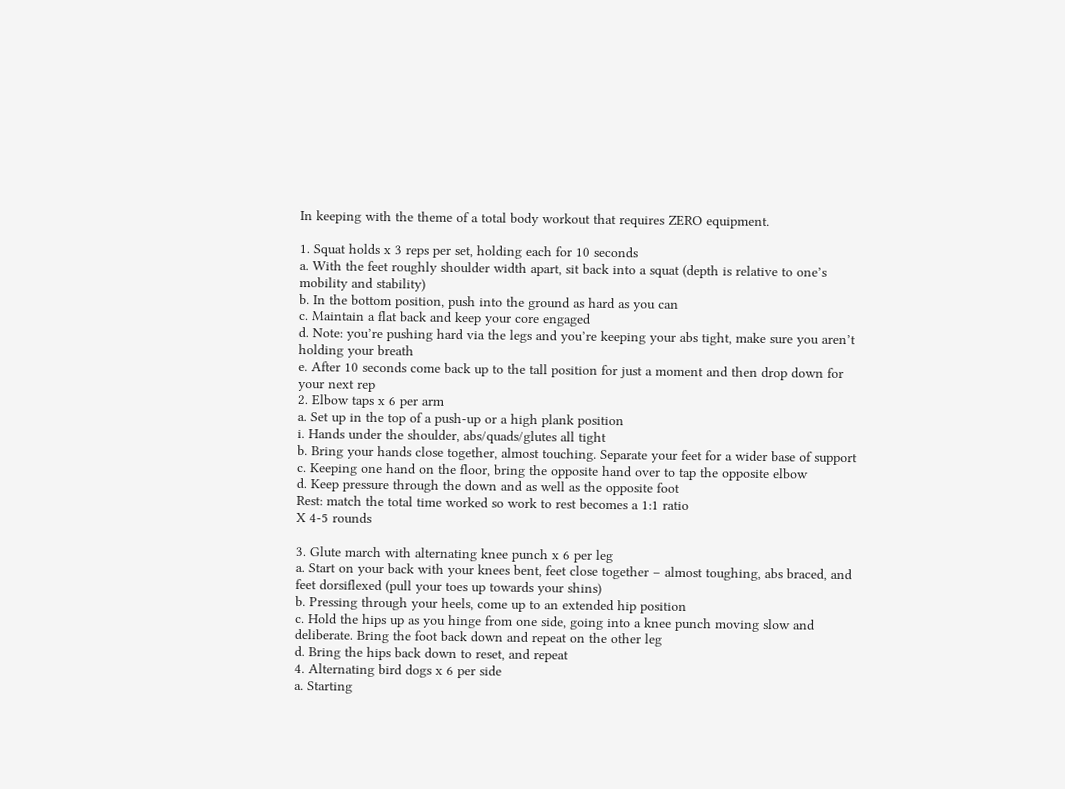In keeping with the theme of a total body workout that requires ZERO equipment.

1. Squat holds x 3 reps per set, holding each for 10 seconds
a. With the feet roughly shoulder width apart, sit back into a squat (depth is relative to one’s mobility and stability)
b. In the bottom position, push into the ground as hard as you can
c. Maintain a flat back and keep your core engaged
d. Note: you’re pushing hard via the legs and you’re keeping your abs tight, make sure you aren’t holding your breath
e. After 10 seconds come back up to the tall position for just a moment and then drop down for your next rep
2. Elbow taps x 6 per arm
a. Set up in the top of a push-up or a high plank position
i. Hands under the shoulder, abs/quads/glutes all tight
b. Bring your hands close together, almost touching. Separate your feet for a wider base of support
c. Keeping one hand on the floor, bring the opposite hand over to tap the opposite elbow
d. Keep pressure through the down and as well as the opposite foot
Rest: match the total time worked so work to rest becomes a 1:1 ratio
X 4-5 rounds

3. Glute march with alternating knee punch x 6 per leg
a. Start on your back with your knees bent, feet close together – almost toughing, abs braced, and feet dorsiflexed (pull your toes up towards your shins)
b. Pressing through your heels, come up to an extended hip position
c. Hold the hips up as you hinge from one side, going into a knee punch moving slow and deliberate. Bring the foot back down and repeat on the other leg
d. Bring the hips back down to reset, and repeat
4. Alternating bird dogs x 6 per side
a. Starting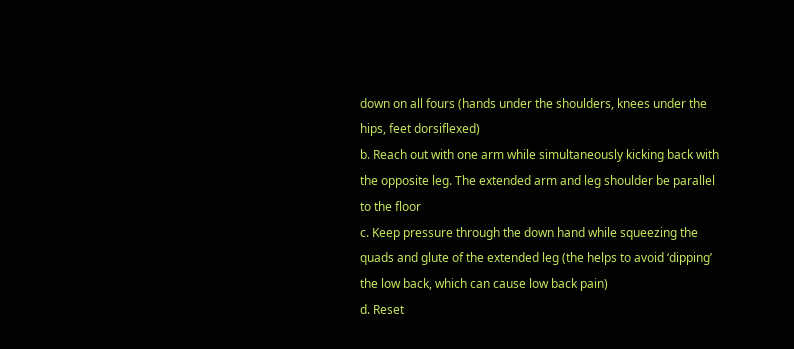down on all fours (hands under the shoulders, knees under the hips, feet dorsiflexed)
b. Reach out with one arm while simultaneously kicking back with the opposite leg. The extended arm and leg shoulder be parallel to the floor
c. Keep pressure through the down hand while squeezing the quads and glute of the extended leg (the helps to avoid ‘dipping’ the low back, which can cause low back pain)
d. Reset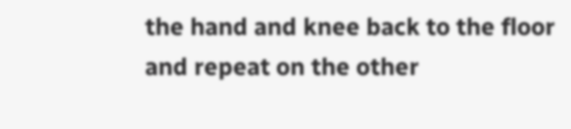the hand and knee back to the floor and repeat on the other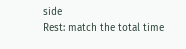side
Rest: match the total time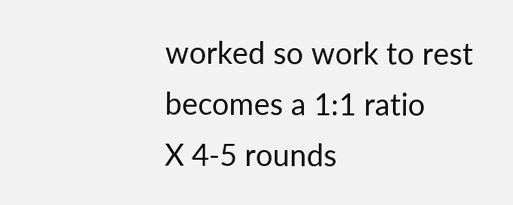worked so work to rest becomes a 1:1 ratio
X 4-5 rounds